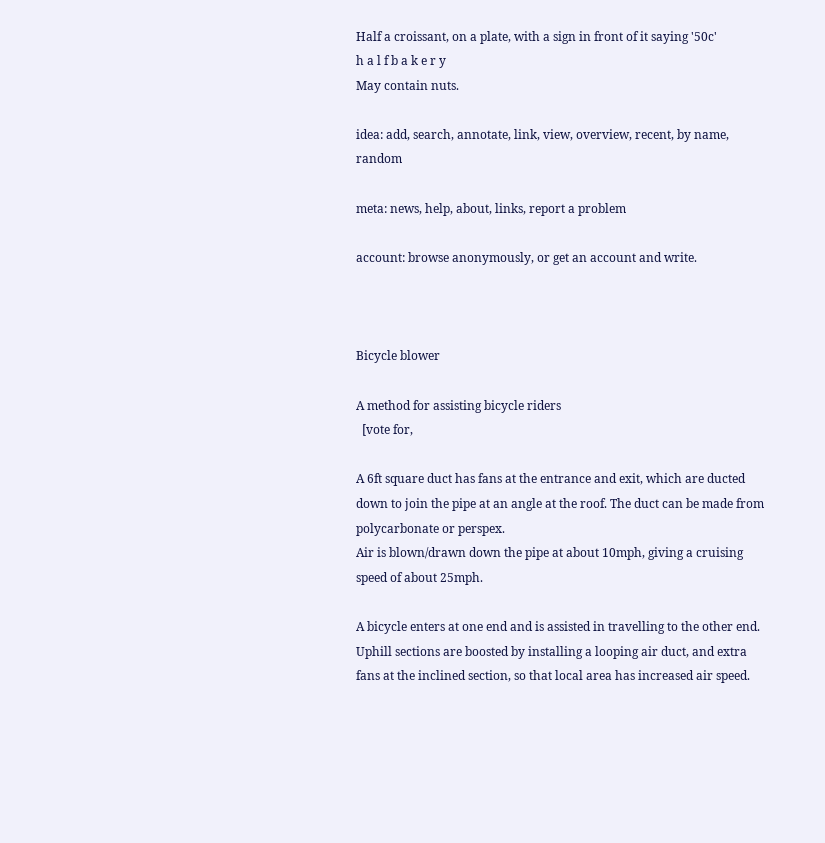Half a croissant, on a plate, with a sign in front of it saying '50c'
h a l f b a k e r y
May contain nuts.

idea: add, search, annotate, link, view, overview, recent, by name, random

meta: news, help, about, links, report a problem

account: browse anonymously, or get an account and write.



Bicycle blower

A method for assisting bicycle riders
  [vote for,

A 6ft square duct has fans at the entrance and exit, which are ducted down to join the pipe at an angle at the roof. The duct can be made from polycarbonate or perspex.
Air is blown/drawn down the pipe at about 10mph, giving a cruising speed of about 25mph.

A bicycle enters at one end and is assisted in travelling to the other end.
Uphill sections are boosted by installing a looping air duct, and extra fans at the inclined section, so that local area has increased air speed.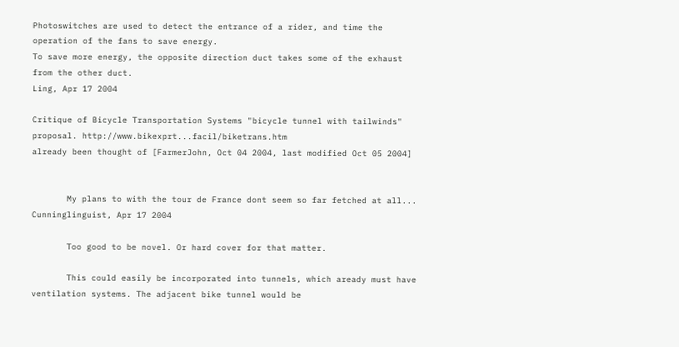Photoswitches are used to detect the entrance of a rider, and time the operation of the fans to save energy.
To save more energy, the opposite direction duct takes some of the exhaust from the other duct.
Ling, Apr 17 2004

Critique of Bicycle Transportation Systems "bicycle tunnel with tailwinds" proposal. http://www.bikexprt...facil/biketrans.htm
already been thought of [FarmerJohn, Oct 04 2004, last modified Oct 05 2004]


       My plans to with the tour de France dont seem so far fetched at all...
Cunninglinguist, Apr 17 2004

       Too good to be novel. Or hard cover for that matter.

       This could easily be incorporated into tunnels, which aready must have ventilation systems. The adjacent bike tunnel would be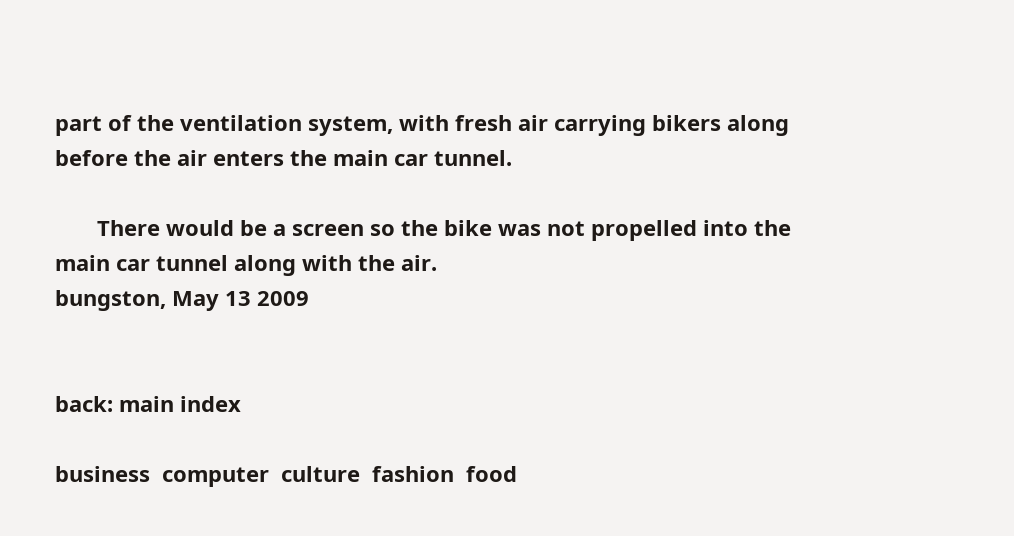part of the ventilation system, with fresh air carrying bikers along before the air enters the main car tunnel.

       There would be a screen so the bike was not propelled into the main car tunnel along with the air.
bungston, May 13 2009


back: main index

business  computer  culture  fashion  food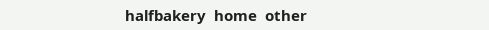halfbakery  home  other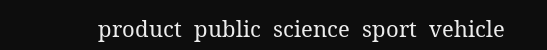product  public  science  sport  vehicle